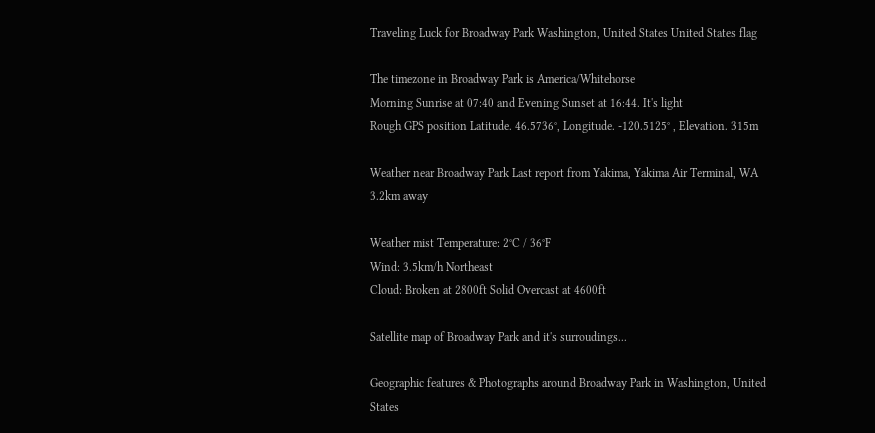Traveling Luck for Broadway Park Washington, United States United States flag

The timezone in Broadway Park is America/Whitehorse
Morning Sunrise at 07:40 and Evening Sunset at 16:44. It's light
Rough GPS position Latitude. 46.5736°, Longitude. -120.5125° , Elevation. 315m

Weather near Broadway Park Last report from Yakima, Yakima Air Terminal, WA 3.2km away

Weather mist Temperature: 2°C / 36°F
Wind: 3.5km/h Northeast
Cloud: Broken at 2800ft Solid Overcast at 4600ft

Satellite map of Broadway Park and it's surroudings...

Geographic features & Photographs around Broadway Park in Washington, United States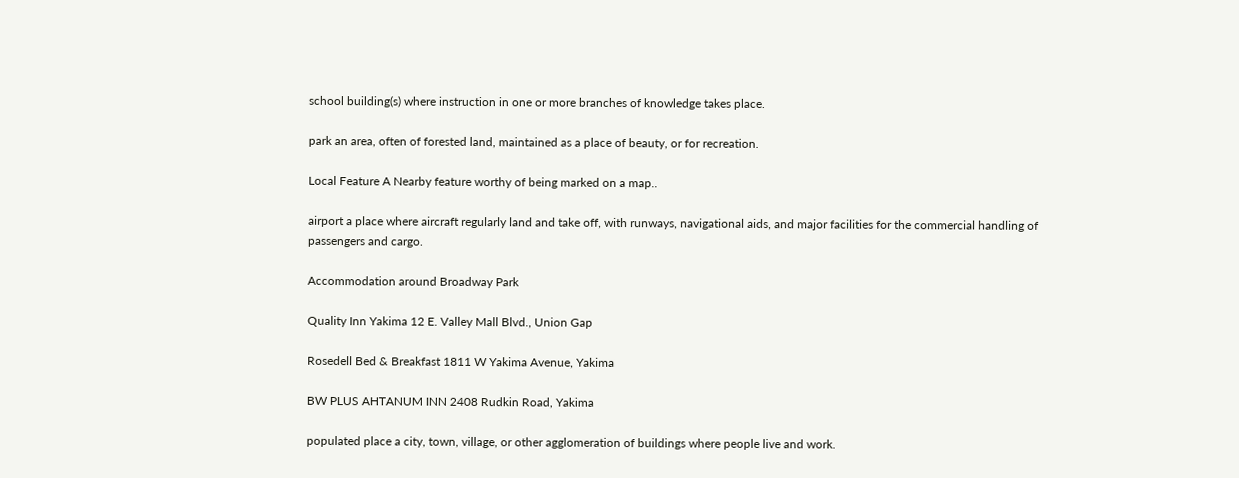school building(s) where instruction in one or more branches of knowledge takes place.

park an area, often of forested land, maintained as a place of beauty, or for recreation.

Local Feature A Nearby feature worthy of being marked on a map..

airport a place where aircraft regularly land and take off, with runways, navigational aids, and major facilities for the commercial handling of passengers and cargo.

Accommodation around Broadway Park

Quality Inn Yakima 12 E. Valley Mall Blvd., Union Gap

Rosedell Bed & Breakfast 1811 W Yakima Avenue, Yakima

BW PLUS AHTANUM INN 2408 Rudkin Road, Yakima

populated place a city, town, village, or other agglomeration of buildings where people live and work.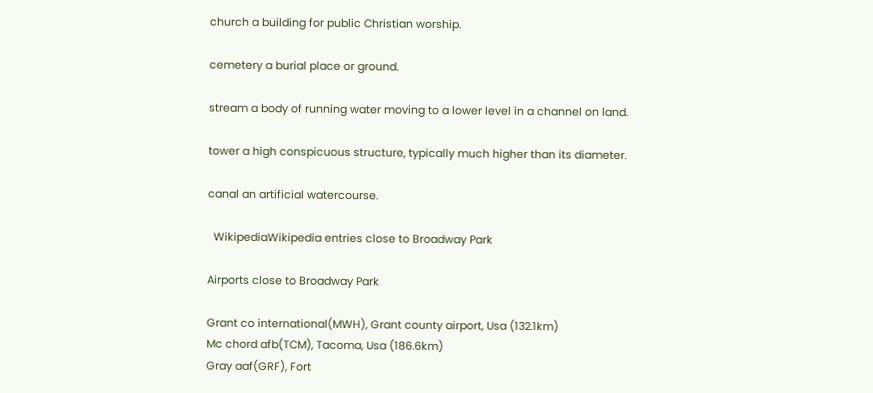church a building for public Christian worship.

cemetery a burial place or ground.

stream a body of running water moving to a lower level in a channel on land.

tower a high conspicuous structure, typically much higher than its diameter.

canal an artificial watercourse.

  WikipediaWikipedia entries close to Broadway Park

Airports close to Broadway Park

Grant co international(MWH), Grant county airport, Usa (132.1km)
Mc chord afb(TCM), Tacoma, Usa (186.6km)
Gray aaf(GRF), Fort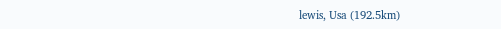lewis, Usa (192.5km)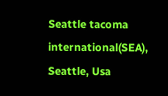Seattle tacoma international(SEA), Seattle, Usa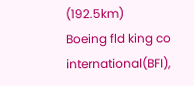(192.5km)
Boeing fld king co international(BFI),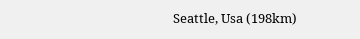Seattle, Usa (198km)